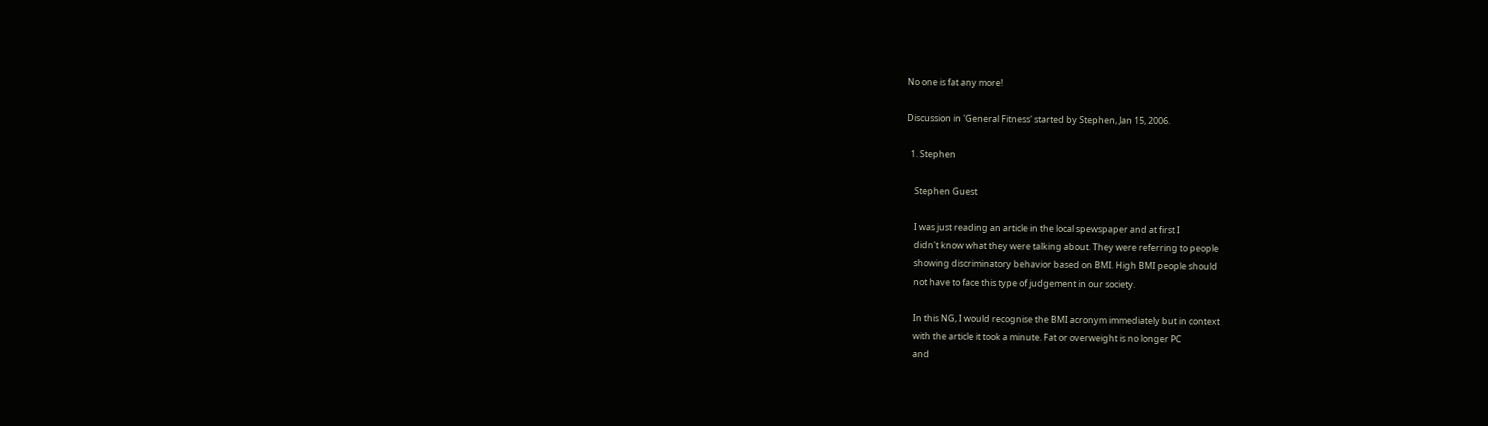No one is fat any more!

Discussion in 'General Fitness' started by Stephen, Jan 15, 2006.

  1. Stephen

    Stephen Guest

    I was just reading an article in the local spewspaper and at first I
    didn't know what they were talking about. They were referring to people
    showing discriminatory behavior based on BMI. High BMI people should
    not have to face this type of judgement in our society.

    In this NG, I would recognise the BMI acronym immediately but in context
    with the article it took a minute. Fat or overweight is no longer PC
    and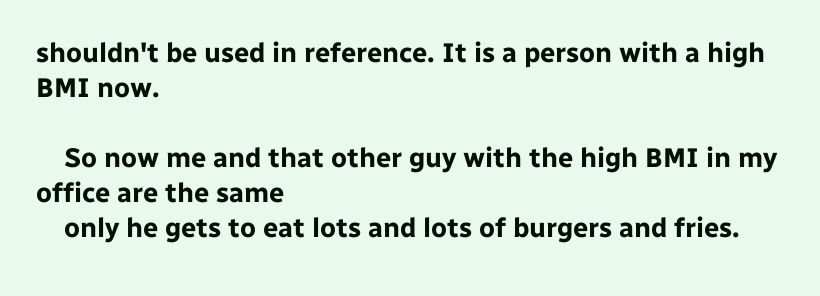shouldn't be used in reference. It is a person with a high BMI now.

    So now me and that other guy with the high BMI in my office are the same
    only he gets to eat lots and lots of burgers and fries.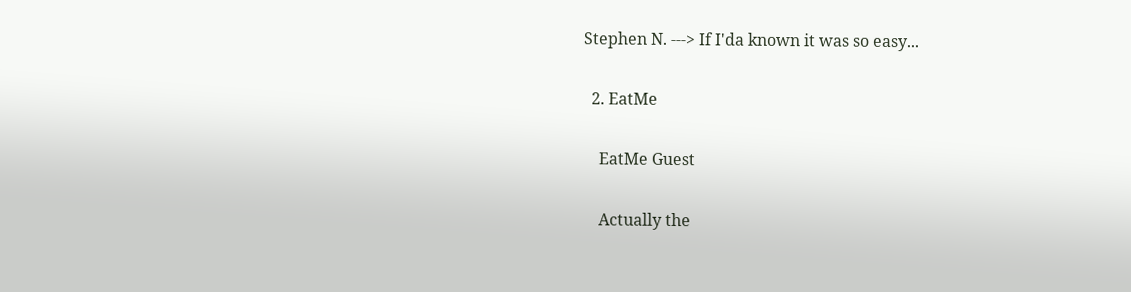Stephen N. ---> If I'da known it was so easy...

  2. EatMe

    EatMe Guest

    Actually the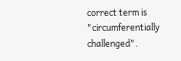correct term is "circumferentially challenged".